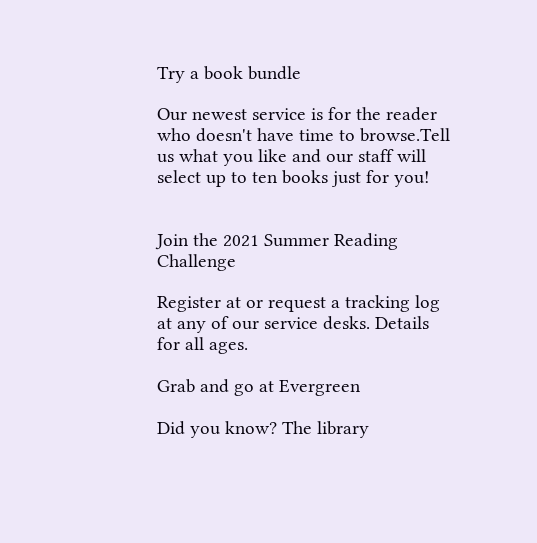Try a book bundle

Our newest service is for the reader who doesn't have time to browse.Tell us what you like and our staff will select up to ten books just for you!


Join the 2021 Summer Reading Challenge

Register at or request a tracking log at any of our service desks. Details for all ages.

Grab and go at Evergreen

Did you know? The library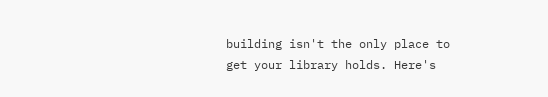building isn't the only place to get your library holds. Here's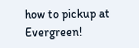how to pickup at Evergreen!